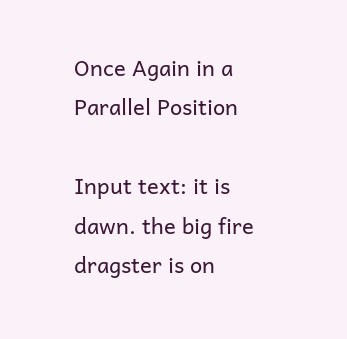Once Again in a Parallel Position

Input text: it is dawn. the big fire dragster is on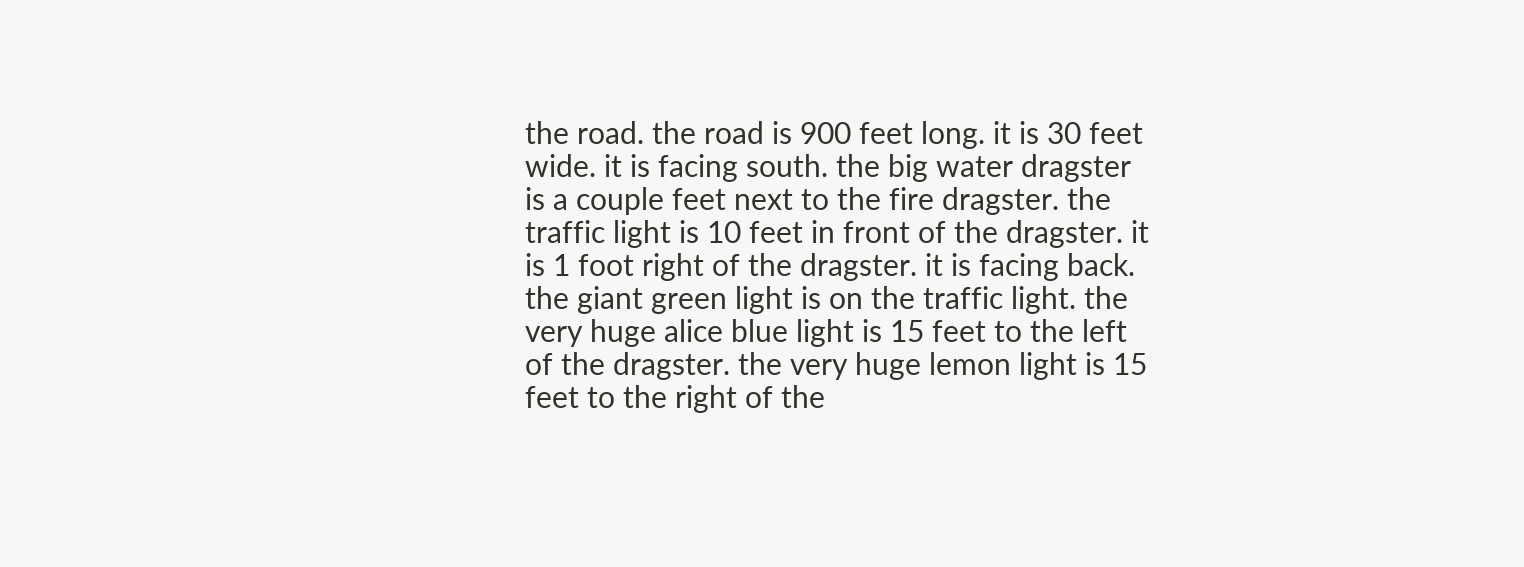the road. the road is 900 feet long. it is 30 feet wide. it is facing south. the big water dragster is a couple feet next to the fire dragster. the traffic light is 10 feet in front of the dragster. it is 1 foot right of the dragster. it is facing back. the giant green light is on the traffic light. the very huge alice blue light is 15 feet to the left of the dragster. the very huge lemon light is 15 feet to the right of the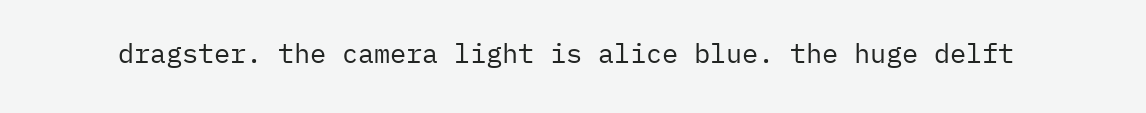dragster. the camera light is alice blue. the huge delft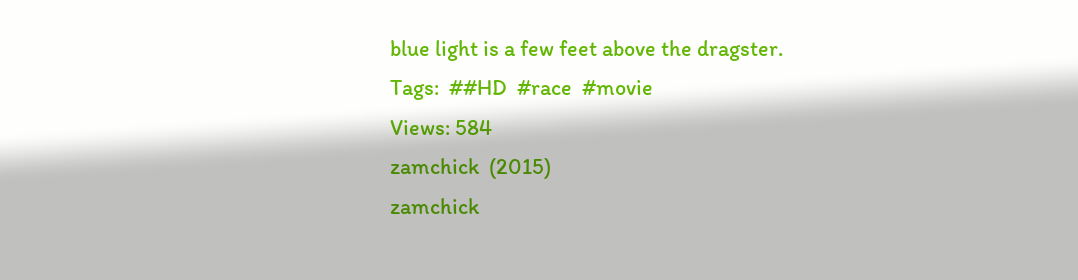blue light is a few feet above the dragster.
Tags:  ##HD  #race  #movie
Views: 584
zamchick  (2015)
zamchick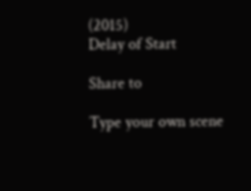(2015)
Delay of Start

Share to

Type your own scene